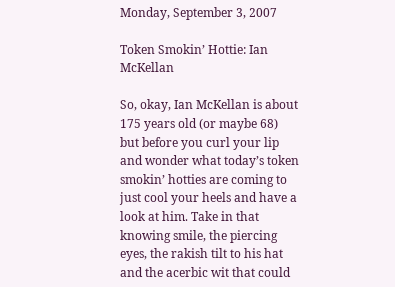Monday, September 3, 2007

Token Smokin’ Hottie: Ian McKellan

So, okay, Ian McKellan is about 175 years old (or maybe 68) but before you curl your lip and wonder what today’s token smokin’ hotties are coming to just cool your heels and have a look at him. Take in that knowing smile, the piercing eyes, the rakish tilt to his hat and the acerbic wit that could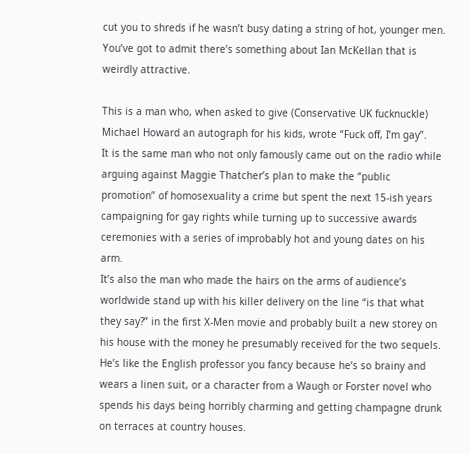cut you to shreds if he wasn’t busy dating a string of hot, younger men. You’ve got to admit there’s something about Ian McKellan that is weirdly attractive.

This is a man who, when asked to give (Conservative UK fucknuckle) Michael Howard an autograph for his kids, wrote “Fuck off, I’m gay”.
It is the same man who not only famously came out on the radio while arguing against Maggie Thatcher’s plan to make the “public promotion” of homosexuality a crime but spent the next 15-ish years campaigning for gay rights while turning up to successive awards ceremonies with a series of improbably hot and young dates on his arm.
It’s also the man who made the hairs on the arms of audience’s worldwide stand up with his killer delivery on the line “is that what they say?” in the first X-Men movie and probably built a new storey on his house with the money he presumably received for the two sequels.
He’s like the English professor you fancy because he’s so brainy and wears a linen suit, or a character from a Waugh or Forster novel who spends his days being horribly charming and getting champagne drunk on terraces at country houses.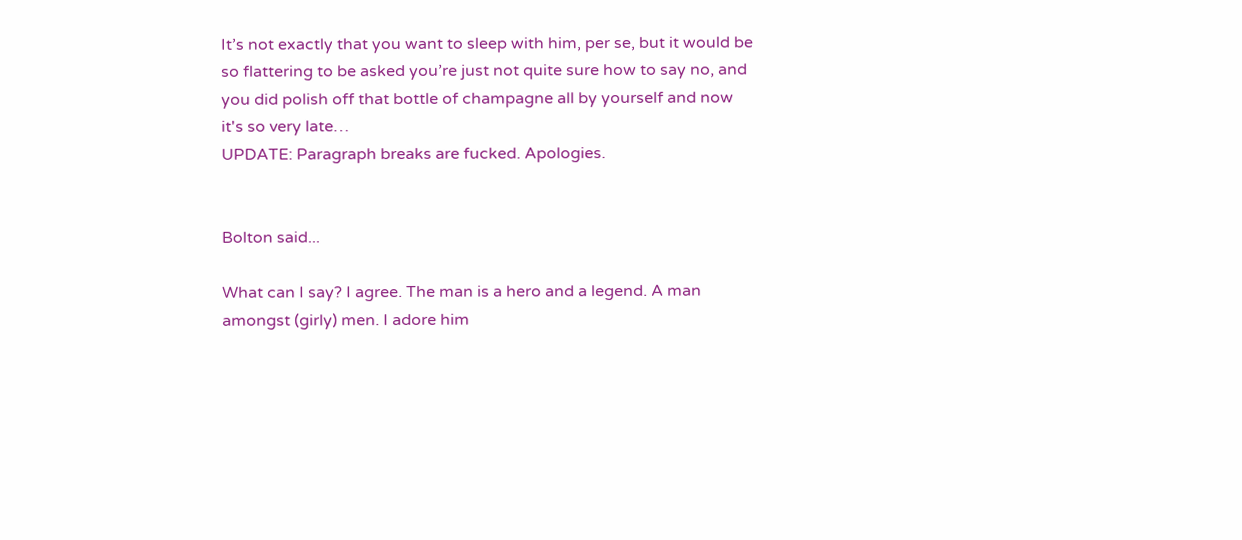It’s not exactly that you want to sleep with him, per se, but it would be so flattering to be asked you’re just not quite sure how to say no, and you did polish off that bottle of champagne all by yourself and now it's so very late…
UPDATE: Paragraph breaks are fucked. Apologies.


Bolton said...

What can I say? I agree. The man is a hero and a legend. A man amongst (girly) men. I adore him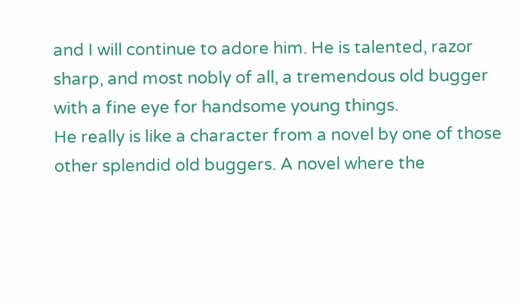and I will continue to adore him. He is talented, razor sharp, and most nobly of all, a tremendous old bugger with a fine eye for handsome young things.
He really is like a character from a novel by one of those other splendid old buggers. A novel where the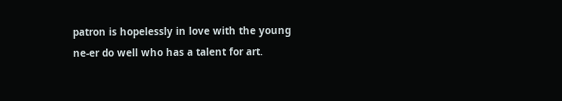patron is hopelessly in love with the young ne-er do well who has a talent for art.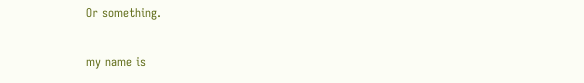Or something.

my name is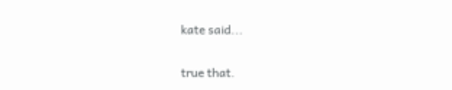kate said...

true that.